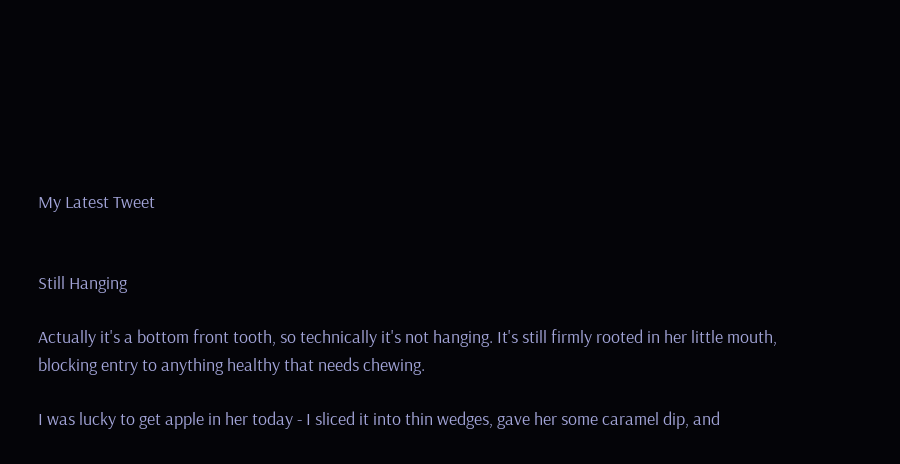My Latest Tweet


Still Hanging

Actually it's a bottom front tooth, so technically it's not hanging. It's still firmly rooted in her little mouth, blocking entry to anything healthy that needs chewing.

I was lucky to get apple in her today - I sliced it into thin wedges, gave her some caramel dip, and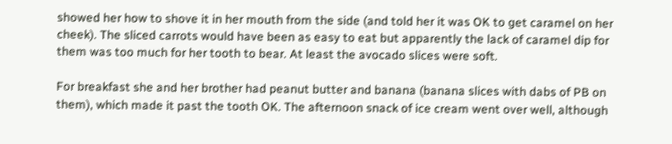showed her how to shove it in her mouth from the side (and told her it was OK to get caramel on her cheek). The sliced carrots would have been as easy to eat but apparently the lack of caramel dip for them was too much for her tooth to bear. At least the avocado slices were soft.

For breakfast she and her brother had peanut butter and banana (banana slices with dabs of PB on them), which made it past the tooth OK. The afternoon snack of ice cream went over well, although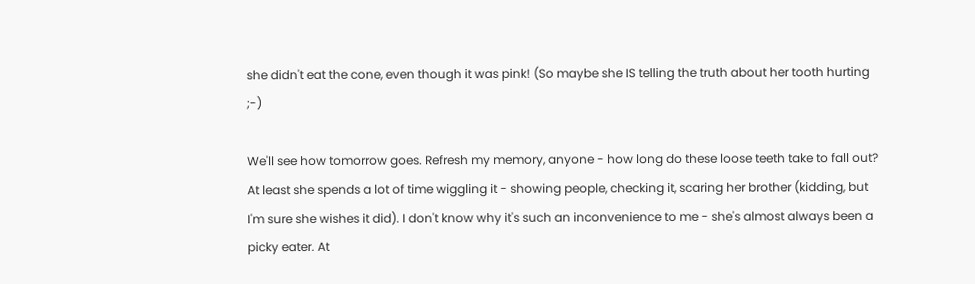she didn't eat the cone, even though it was pink! (So maybe she IS telling the truth about her tooth hurting ;-)

We'll see how tomorrow goes. Refresh my memory, anyone - how long do these loose teeth take to fall out? At least she spends a lot of time wiggling it - showing people, checking it, scaring her brother (kidding, but I'm sure she wishes it did). I don't know why it's such an inconvenience to me - she's almost always been a picky eater. At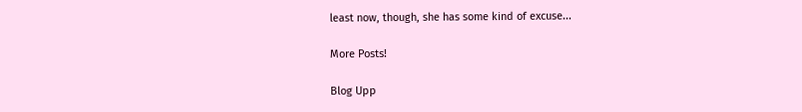least now, though, she has some kind of excuse...

More Posts!

Blog Upp